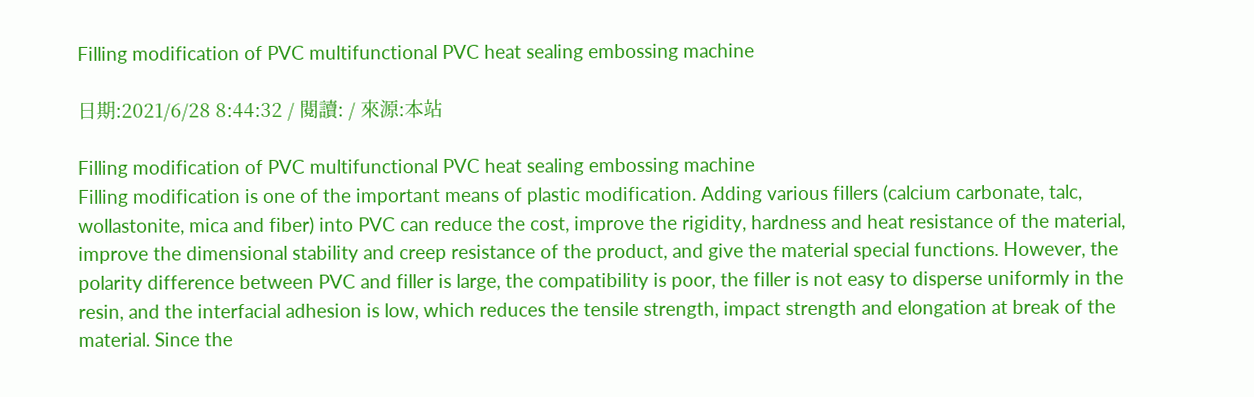Filling modification of PVC multifunctional PVC heat sealing embossing machine

日期:2021/6/28 8:44:32 / 閱讀: / 來源:本站

Filling modification of PVC multifunctional PVC heat sealing embossing machine
Filling modification is one of the important means of plastic modification. Adding various fillers (calcium carbonate, talc, wollastonite, mica and fiber) into PVC can reduce the cost, improve the rigidity, hardness and heat resistance of the material, improve the dimensional stability and creep resistance of the product, and give the material special functions. However, the polarity difference between PVC and filler is large, the compatibility is poor, the filler is not easy to disperse uniformly in the resin, and the interfacial adhesion is low, which reduces the tensile strength, impact strength and elongation at break of the material. Since the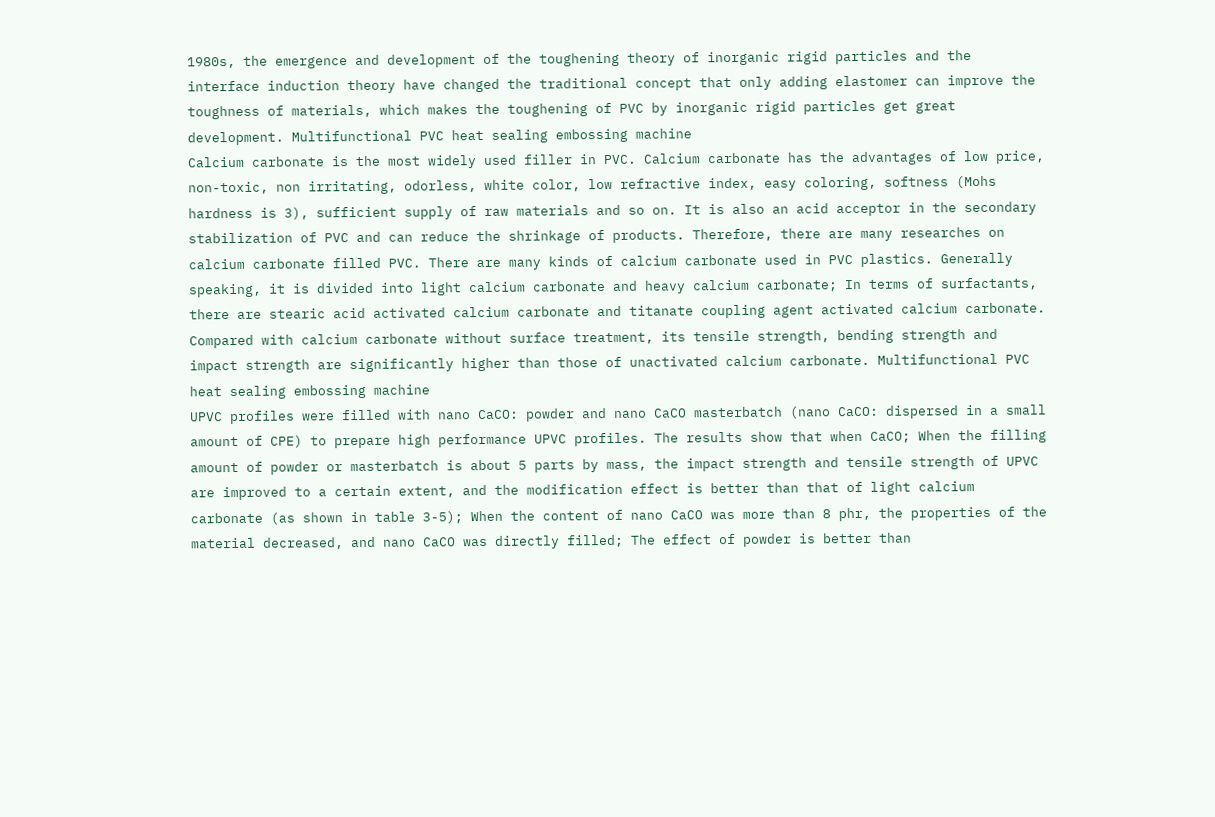1980s, the emergence and development of the toughening theory of inorganic rigid particles and the interface induction theory have changed the traditional concept that only adding elastomer can improve the toughness of materials, which makes the toughening of PVC by inorganic rigid particles get great development. Multifunctional PVC heat sealing embossing machine
Calcium carbonate is the most widely used filler in PVC. Calcium carbonate has the advantages of low price, non-toxic, non irritating, odorless, white color, low refractive index, easy coloring, softness (Mohs hardness is 3), sufficient supply of raw materials and so on. It is also an acid acceptor in the secondary stabilization of PVC and can reduce the shrinkage of products. Therefore, there are many researches on calcium carbonate filled PVC. There are many kinds of calcium carbonate used in PVC plastics. Generally speaking, it is divided into light calcium carbonate and heavy calcium carbonate; In terms of surfactants, there are stearic acid activated calcium carbonate and titanate coupling agent activated calcium carbonate. Compared with calcium carbonate without surface treatment, its tensile strength, bending strength and impact strength are significantly higher than those of unactivated calcium carbonate. Multifunctional PVC heat sealing embossing machine
UPVC profiles were filled with nano CaCO: powder and nano CaCO masterbatch (nano CaCO: dispersed in a small amount of CPE) to prepare high performance UPVC profiles. The results show that when CaCO; When the filling amount of powder or masterbatch is about 5 parts by mass, the impact strength and tensile strength of UPVC are improved to a certain extent, and the modification effect is better than that of light calcium carbonate (as shown in table 3-5); When the content of nano CaCO was more than 8 phr, the properties of the material decreased, and nano CaCO was directly filled; The effect of powder is better than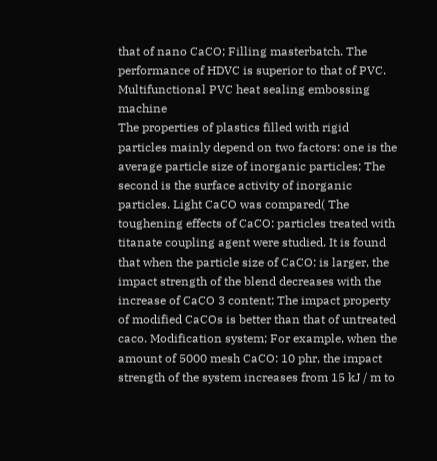that of nano CaCO; Filling masterbatch. The performance of HDVC is superior to that of PVC. Multifunctional PVC heat sealing embossing machine
The properties of plastics filled with rigid particles mainly depend on two factors: one is the average particle size of inorganic particles; The second is the surface activity of inorganic particles. Light CaCO was compared( The toughening effects of CaCO: particles treated with titanate coupling agent were studied. It is found that when the particle size of CaCO: is larger, the impact strength of the blend decreases with the increase of CaCO 3 content; The impact property of modified CaCOs is better than that of untreated caco. Modification system; For example, when the amount of 5000 mesh CaCO: 10 phr, the impact strength of the system increases from 15 kJ / m to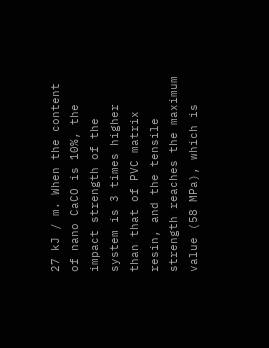27 kJ / m. When the content of nano CaCO is 10%, the impact strength of the system is 3 times higher than that of PVC matrix resin, and the tensile strength reaches the maximum value (58 MPa), which is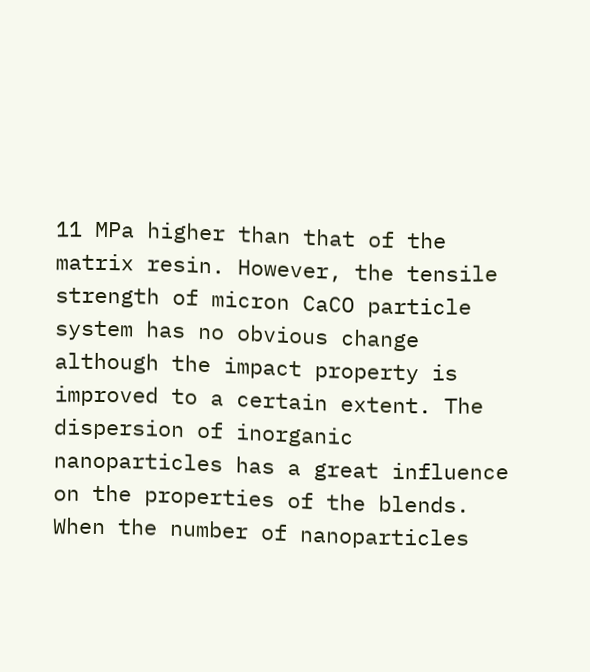11 MPa higher than that of the matrix resin. However, the tensile strength of micron CaCO particle system has no obvious change although the impact property is improved to a certain extent. The dispersion of inorganic nanoparticles has a great influence on the properties of the blends. When the number of nanoparticles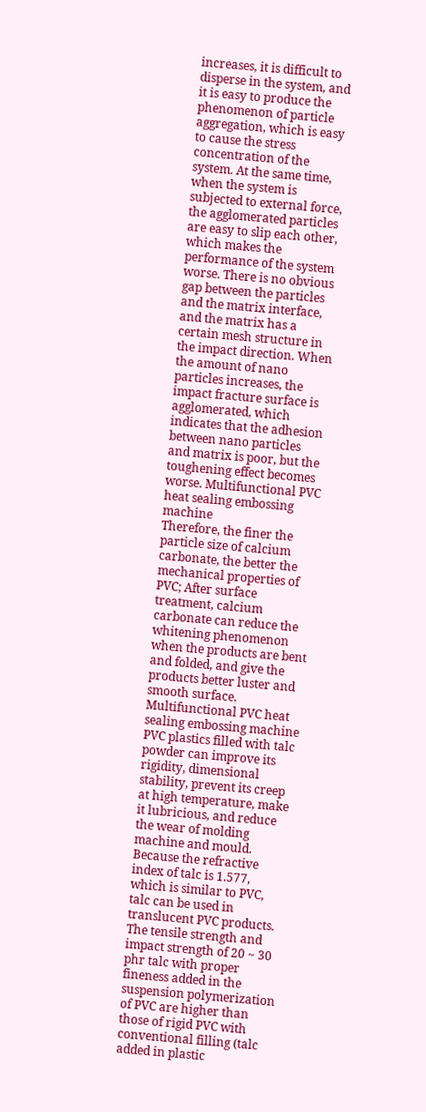increases, it is difficult to disperse in the system, and it is easy to produce the phenomenon of particle aggregation, which is easy to cause the stress concentration of the system. At the same time, when the system is subjected to external force, the agglomerated particles are easy to slip each other, which makes the performance of the system worse. There is no obvious gap between the particles and the matrix interface, and the matrix has a certain mesh structure in the impact direction. When the amount of nano particles increases, the impact fracture surface is agglomerated, which indicates that the adhesion between nano particles and matrix is poor, but the toughening effect becomes worse. Multifunctional PVC heat sealing embossing machine
Therefore, the finer the particle size of calcium carbonate, the better the mechanical properties of PVC; After surface treatment, calcium carbonate can reduce the whitening phenomenon when the products are bent and folded, and give the products better luster and smooth surface. Multifunctional PVC heat sealing embossing machine
PVC plastics filled with talc powder can improve its rigidity, dimensional stability, prevent its creep at high temperature, make it lubricious, and reduce the wear of molding machine and mould. Because the refractive index of talc is 1.577, which is similar to PVC, talc can be used in translucent PVC products. The tensile strength and impact strength of 20 ~ 30 phr talc with proper fineness added in the suspension polymerization of PVC are higher than those of rigid PVC with conventional filling (talc added in plastic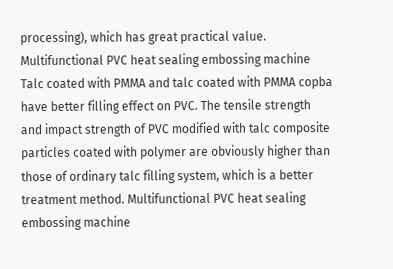processing), which has great practical value. Multifunctional PVC heat sealing embossing machine
Talc coated with PMMA and talc coated with PMMA copba have better filling effect on PVC. The tensile strength and impact strength of PVC modified with talc composite particles coated with polymer are obviously higher than those of ordinary talc filling system, which is a better treatment method. Multifunctional PVC heat sealing embossing machine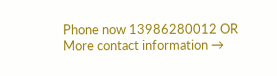Phone now 13986280012 OR More contact information →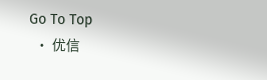Go To Top
  • 优信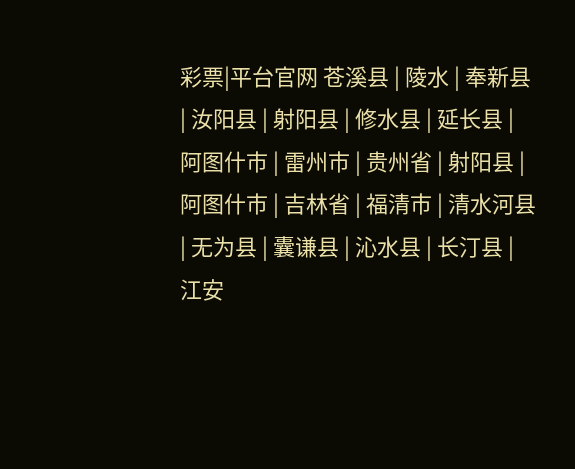彩票|平台官网 苍溪县 | 陵水 | 奉新县 | 汝阳县 | 射阳县 | 修水县 | 延长县 | 阿图什市 | 雷州市 | 贵州省 | 射阳县 | 阿图什市 | 吉林省 | 福清市 | 清水河县 | 无为县 | 囊谦县 | 沁水县 | 长汀县 | 江安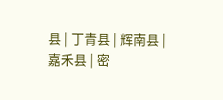县 | 丁青县 | 辉南县 | 嘉禾县 | 密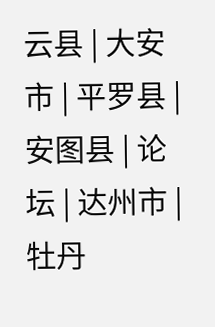云县 | 大安市 | 平罗县 | 安图县 | 论坛 | 达州市 | 牡丹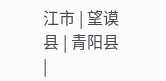江市 | 望谟县 | 青阳县 |